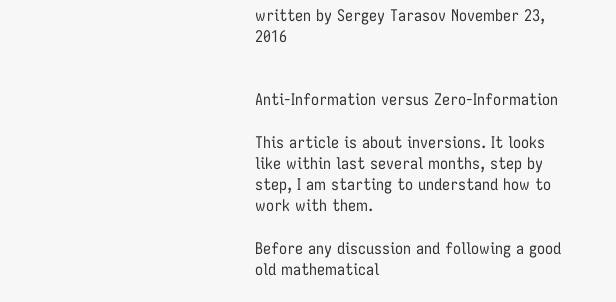written by Sergey Tarasov November 23, 2016


Anti-Information versus Zero-Information

This article is about inversions. It looks like within last several months, step by step, I am starting to understand how to work with them.

Before any discussion and following a good old mathematical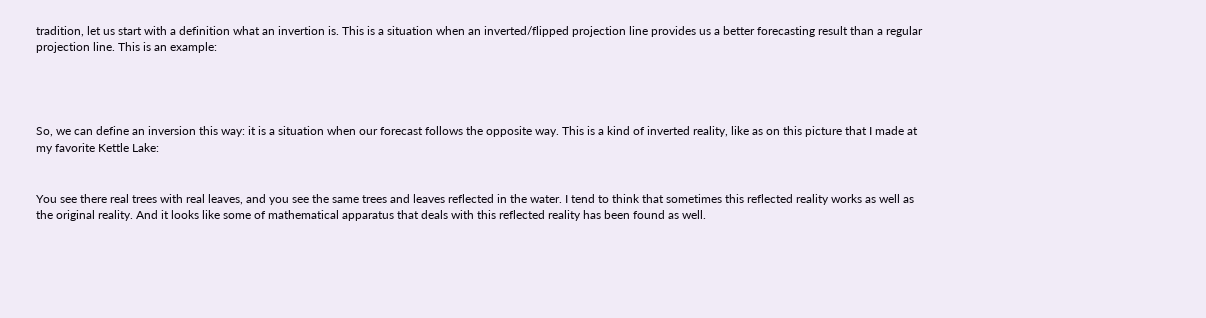tradition, let us start with a definition what an invertion is. This is a situation when an inverted/flipped projection line provides us a better forecasting result than a regular projection line. This is an example:




So, we can define an inversion this way: it is a situation when our forecast follows the opposite way. This is a kind of inverted reality, like as on this picture that I made at my favorite Kettle Lake:


You see there real trees with real leaves, and you see the same trees and leaves reflected in the water. I tend to think that sometimes this reflected reality works as well as the original reality. And it looks like some of mathematical apparatus that deals with this reflected reality has been found as well.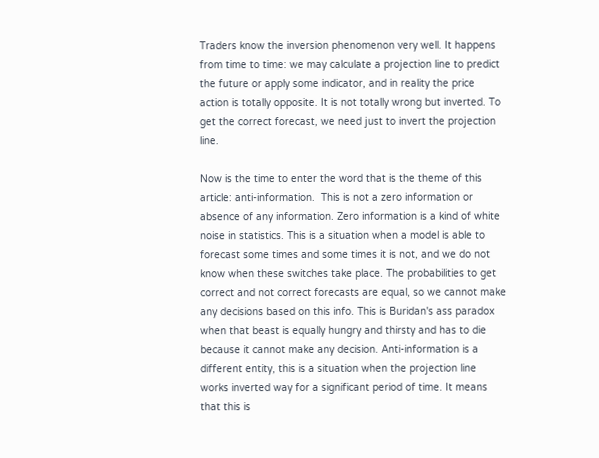Traders know the inversion phenomenon very well. It happens from time to time: we may calculate a projection line to predict the future or apply some indicator, and in reality the price action is totally opposite. It is not totally wrong but inverted. To get the correct forecast, we need just to invert the projection line.

Now is the time to enter the word that is the theme of this article: anti-information.  This is not a zero information or absence of any information. Zero information is a kind of white noise in statistics. This is a situation when a model is able to forecast some times and some times it is not, and we do not know when these switches take place. The probabilities to get correct and not correct forecasts are equal, so we cannot make any decisions based on this info. This is Buridan's ass paradox when that beast is equally hungry and thirsty and has to die because it cannot make any decision. Anti-information is a different entity, this is a situation when the projection line works inverted way for a significant period of time. It means that this is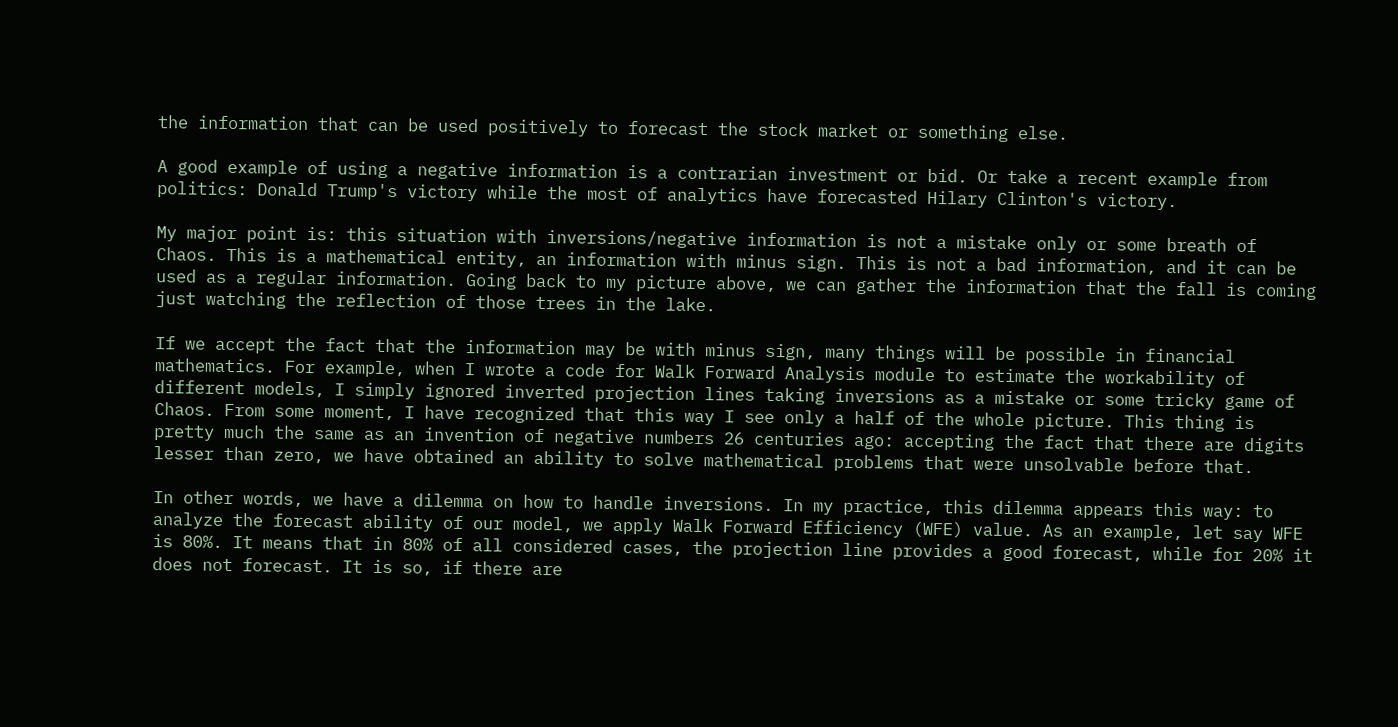the information that can be used positively to forecast the stock market or something else.

A good example of using a negative information is a contrarian investment or bid. Or take a recent example from politics: Donald Trump's victory while the most of analytics have forecasted Hilary Clinton's victory.

My major point is: this situation with inversions/negative information is not a mistake only or some breath of Chaos. This is a mathematical entity, an information with minus sign. This is not a bad information, and it can be used as a regular information. Going back to my picture above, we can gather the information that the fall is coming just watching the reflection of those trees in the lake.

If we accept the fact that the information may be with minus sign, many things will be possible in financial mathematics. For example, when I wrote a code for Walk Forward Analysis module to estimate the workability of different models, I simply ignored inverted projection lines taking inversions as a mistake or some tricky game of Chaos. From some moment, I have recognized that this way I see only a half of the whole picture. This thing is pretty much the same as an invention of negative numbers 26 centuries ago: accepting the fact that there are digits lesser than zero, we have obtained an ability to solve mathematical problems that were unsolvable before that.

In other words, we have a dilemma on how to handle inversions. In my practice, this dilemma appears this way: to analyze the forecast ability of our model, we apply Walk Forward Efficiency (WFE) value. As an example, let say WFE is 80%. It means that in 80% of all considered cases, the projection line provides a good forecast, while for 20% it does not forecast. It is so, if there are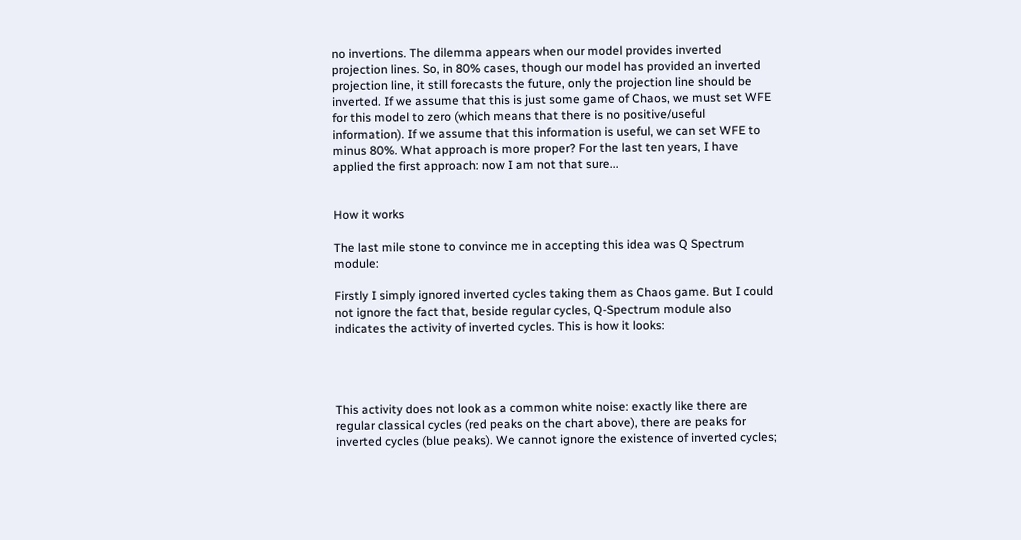no invertions. The dilemma appears when our model provides inverted projection lines. So, in 80% cases, though our model has provided an inverted projection line, it still forecasts the future, only the projection line should be inverted. If we assume that this is just some game of Chaos, we must set WFE for this model to zero (which means that there is no positive/useful information). If we assume that this information is useful, we can set WFE to minus 80%. What approach is more proper? For the last ten years, I have applied the first approach: now I am not that sure...


How it works

The last mile stone to convince me in accepting this idea was Q Spectrum module:

Firstly I simply ignored inverted cycles taking them as Chaos game. But I could not ignore the fact that, beside regular cycles, Q-Spectrum module also indicates the activity of inverted cycles. This is how it looks:




This activity does not look as a common white noise: exactly like there are regular classical cycles (red peaks on the chart above), there are peaks for inverted cycles (blue peaks). We cannot ignore the existence of inverted cycles;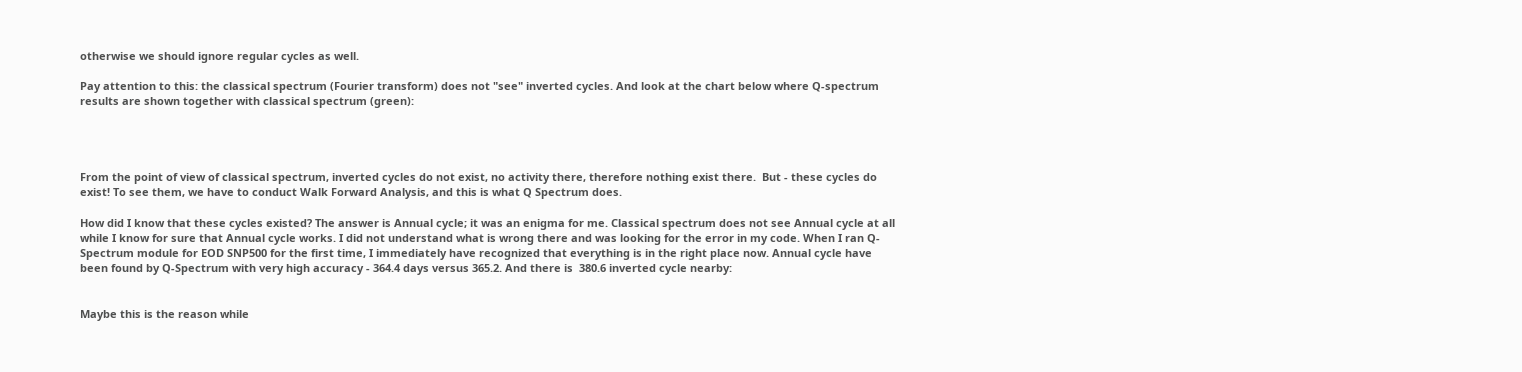otherwise we should ignore regular cycles as well.

Pay attention to this: the classical spectrum (Fourier transform) does not "see" inverted cycles. And look at the chart below where Q-spectrum results are shown together with classical spectrum (green):




From the point of view of classical spectrum, inverted cycles do not exist, no activity there, therefore nothing exist there.  But - these cycles do exist! To see them, we have to conduct Walk Forward Analysis, and this is what Q Spectrum does.

How did I know that these cycles existed? The answer is Annual cycle; it was an enigma for me. Classical spectrum does not see Annual cycle at all while I know for sure that Annual cycle works. I did not understand what is wrong there and was looking for the error in my code. When I ran Q-Spectrum module for EOD SNP500 for the first time, I immediately have recognized that everything is in the right place now. Annual cycle have been found by Q-Spectrum with very high accuracy - 364.4 days versus 365.2. And there is  380.6 inverted cycle nearby:


Maybe this is the reason while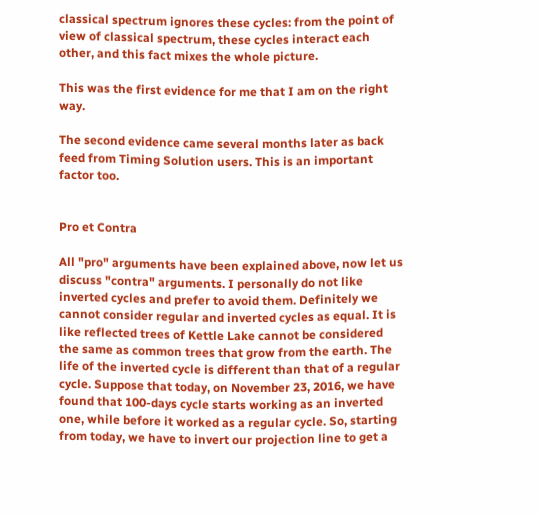classical spectrum ignores these cycles: from the point of view of classical spectrum, these cycles interact each other, and this fact mixes the whole picture.

This was the first evidence for me that I am on the right way.

The second evidence came several months later as back feed from Timing Solution users. This is an important factor too.


Pro et Contra

All "pro" arguments have been explained above, now let us discuss "contra" arguments. I personally do not like inverted cycles and prefer to avoid them. Definitely we cannot consider regular and inverted cycles as equal. It is like reflected trees of Kettle Lake cannot be considered the same as common trees that grow from the earth. The life of the inverted cycle is different than that of a regular cycle. Suppose that today, on November 23, 2016, we have found that 100-days cycle starts working as an inverted one, while before it worked as a regular cycle. So, starting from today, we have to invert our projection line to get a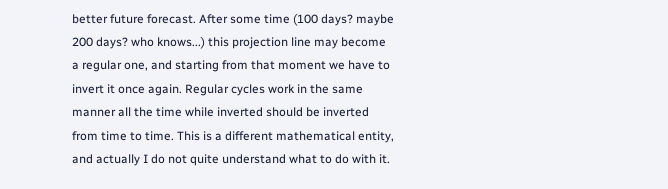better future forecast. After some time (100 days? maybe 200 days? who knows...) this projection line may become a regular one, and starting from that moment we have to invert it once again. Regular cycles work in the same manner all the time while inverted should be inverted from time to time. This is a different mathematical entity, and actually I do not quite understand what to do with it.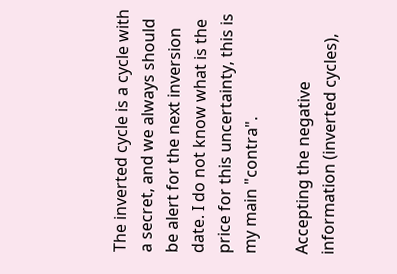The inverted cycle is a cycle with a secret, and we always should be alert for the next inversion date. I do not know what is the price for this uncertainty, this is my main "contra".

Accepting the negative information (inverted cycles),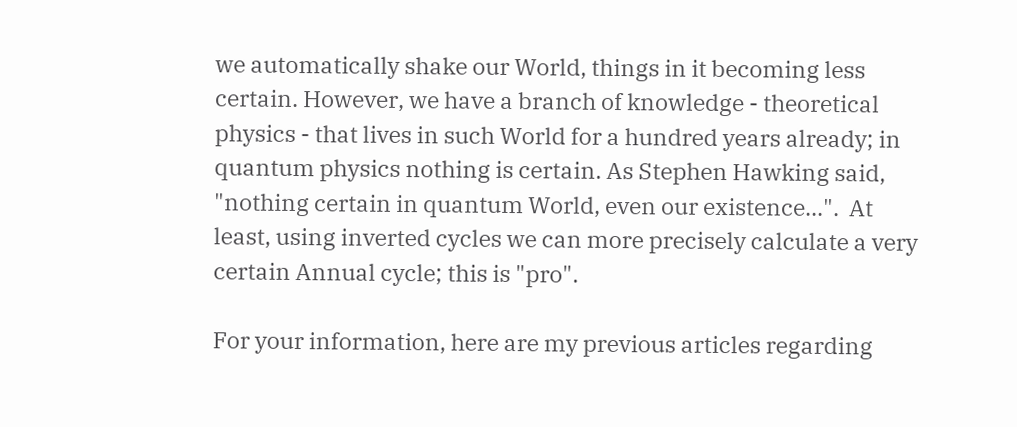we automatically shake our World, things in it becoming less certain. However, we have a branch of knowledge - theoretical physics - that lives in such World for a hundred years already; in quantum physics nothing is certain. As Stephen Hawking said, "nothing certain in quantum World, even our existence...".  At least, using inverted cycles we can more precisely calculate a very certain Annual cycle; this is "pro".

For your information, here are my previous articles regarding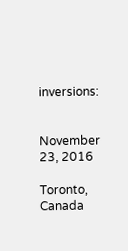inversions:


November 23, 2016

Toronto, Canada